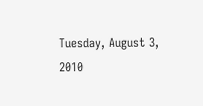Tuesday, August 3, 2010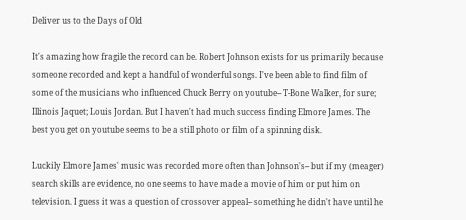Deliver us to the Days of Old

It's amazing how fragile the record can be. Robert Johnson exists for us primarily because someone recorded and kept a handful of wonderful songs. I've been able to find film of some of the musicians who influenced Chuck Berry on youtube-- T-Bone Walker, for sure; Illinois Jaquet; Louis Jordan. But I haven't had much success finding Elmore James. The best you get on youtube seems to be a still photo or film of a spinning disk.

Luckily Elmore James' music was recorded more often than Johnson's-- but if my (meager) search skills are evidence, no one seems to have made a movie of him or put him on television. I guess it was a question of crossover appeal-- something he didn't have until he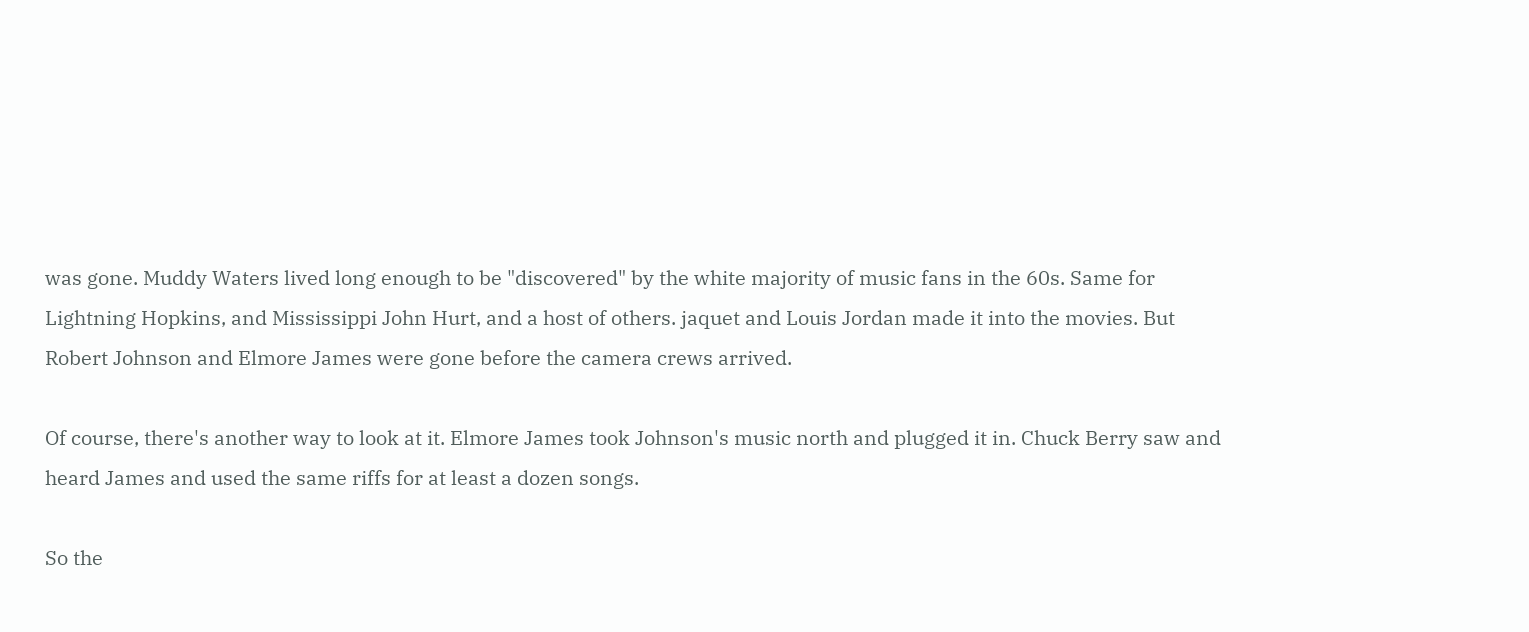was gone. Muddy Waters lived long enough to be "discovered" by the white majority of music fans in the 60s. Same for Lightning Hopkins, and Mississippi John Hurt, and a host of others. jaquet and Louis Jordan made it into the movies. But Robert Johnson and Elmore James were gone before the camera crews arrived.

Of course, there's another way to look at it. Elmore James took Johnson's music north and plugged it in. Chuck Berry saw and heard James and used the same riffs for at least a dozen songs.

So the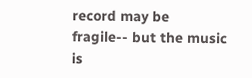record may be fragile-- but the music is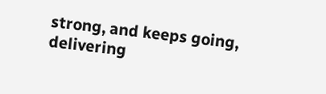strong, and keeps going, delivering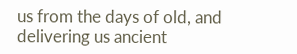us from the days of old, and delivering us ancient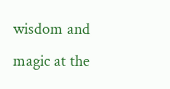wisdom and magic at the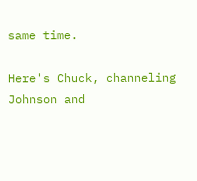same time.

Here's Chuck, channeling Johnson and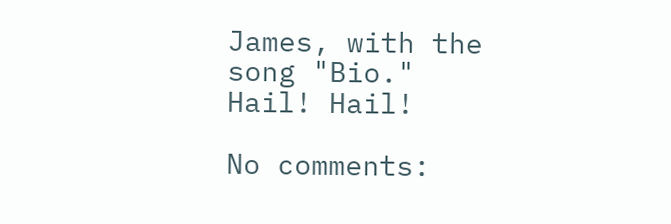James, with the song "Bio." Hail! Hail!

No comments: